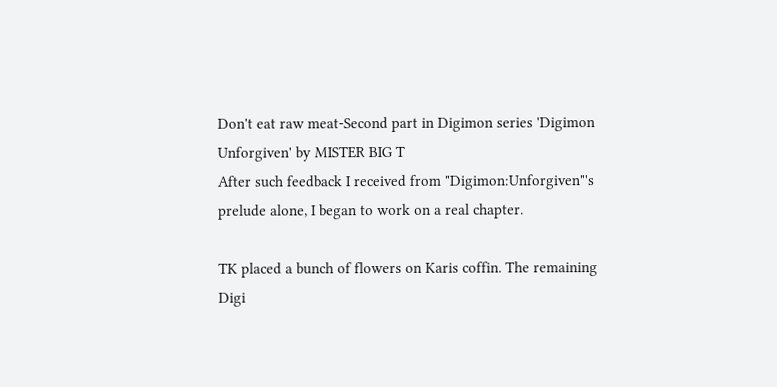Don't eat raw meat-Second part in Digimon series 'Digimon Unforgiven' by MISTER BIG T
After such feedback I received from "Digimon:Unforgiven"'s prelude alone, I began to work on a real chapter.

TK placed a bunch of flowers on Karis coffin. The remaining Digi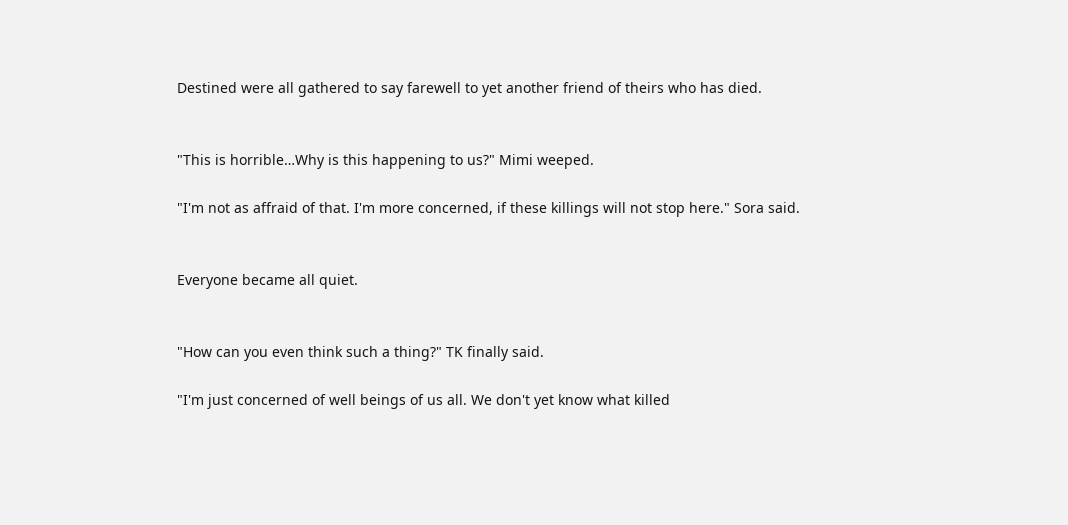Destined were all gathered to say farewell to yet another friend of theirs who has died.


"This is horrible…Why is this happening to us?" Mimi weeped.

"I'm not as affraid of that. I'm more concerned, if these killings will not stop here." Sora said.


Everyone became all quiet.


"How can you even think such a thing?" TK finally said.

"I'm just concerned of well beings of us all. We don't yet know what killed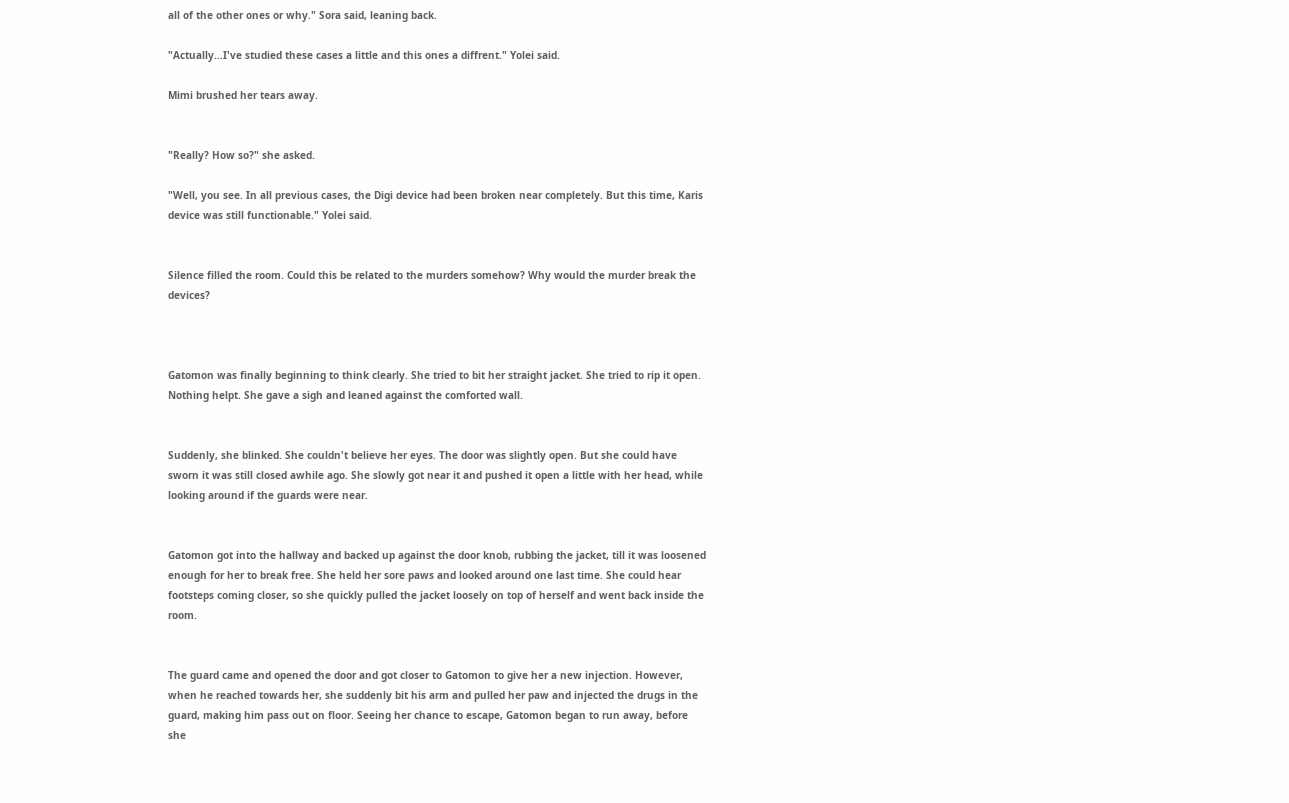all of the other ones or why." Sora said, leaning back.

"Actually…I've studied these cases a little and this ones a diffrent." Yolei said.

Mimi brushed her tears away.


"Really? How so?" she asked.

"Well, you see. In all previous cases, the Digi device had been broken near completely. But this time, Karis device was still functionable." Yolei said.


Silence filled the room. Could this be related to the murders somehow? Why would the murder break the devices?



Gatomon was finally beginning to think clearly. She tried to bit her straight jacket. She tried to rip it open. Nothing helpt. She gave a sigh and leaned against the comforted wall.


Suddenly, she blinked. She couldn't believe her eyes. The door was slightly open. But she could have sworn it was still closed awhile ago. She slowly got near it and pushed it open a little with her head, while looking around if the guards were near.


Gatomon got into the hallway and backed up against the door knob, rubbing the jacket, till it was loosened enough for her to break free. She held her sore paws and looked around one last time. She could hear footsteps coming closer, so she quickly pulled the jacket loosely on top of herself and went back inside the room.


The guard came and opened the door and got closer to Gatomon to give her a new injection. However, when he reached towards her, she suddenly bit his arm and pulled her paw and injected the drugs in the guard, making him pass out on floor. Seeing her chance to escape, Gatomon began to run away, before she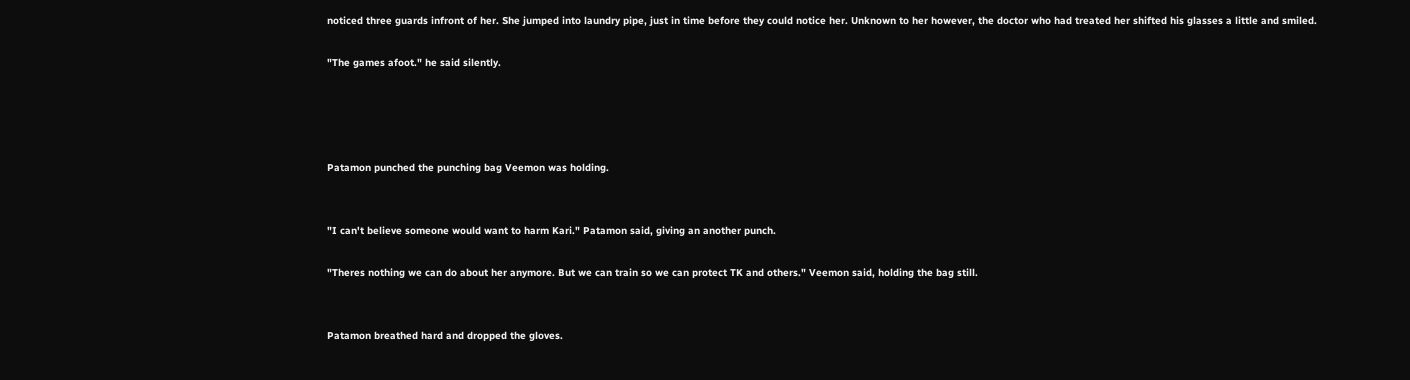noticed three guards infront of her. She jumped into laundry pipe, just in time before they could notice her. Unknown to her however, the doctor who had treated her shifted his glasses a little and smiled.

"The games afoot." he said silently.




Patamon punched the punching bag Veemon was holding.


"I can't believe someone would want to harm Kari." Patamon said, giving an another punch.

"Theres nothing we can do about her anymore. But we can train so we can protect TK and others." Veemon said, holding the bag still.


Patamon breathed hard and dropped the gloves.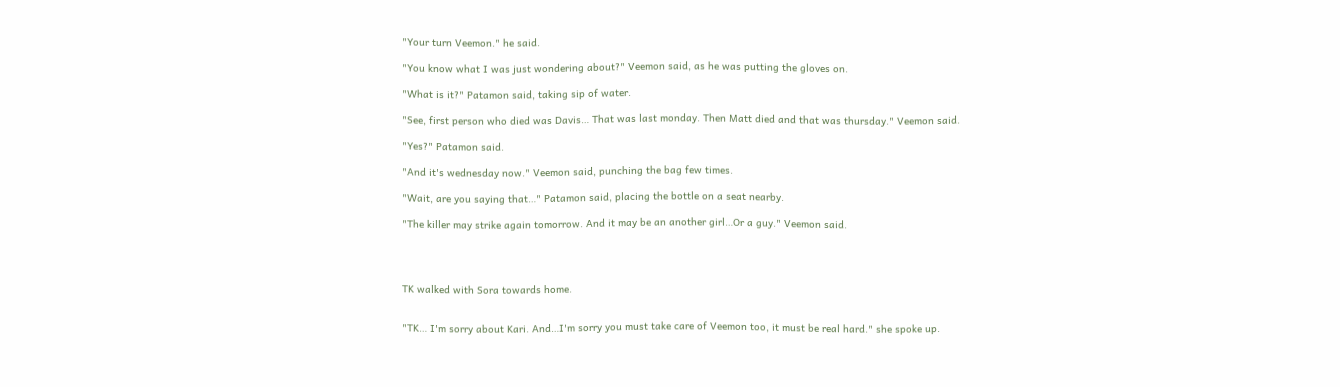"Your turn Veemon." he said.

"You know what I was just wondering about?" Veemon said, as he was putting the gloves on.

"What is it?" Patamon said, taking sip of water.

"See, first person who died was Davis… That was last monday. Then Matt died and that was thursday." Veemon said.

"Yes?" Patamon said.

"And it's wednesday now." Veemon said, punching the bag few times.

"Wait, are you saying that…" Patamon said, placing the bottle on a seat nearby.

"The killer may strike again tomorrow. And it may be an another girl…Or a guy." Veemon said.




TK walked with Sora towards home.


"TK… I'm sorry about Kari. And…I'm sorry you must take care of Veemon too, it must be real hard." she spoke up.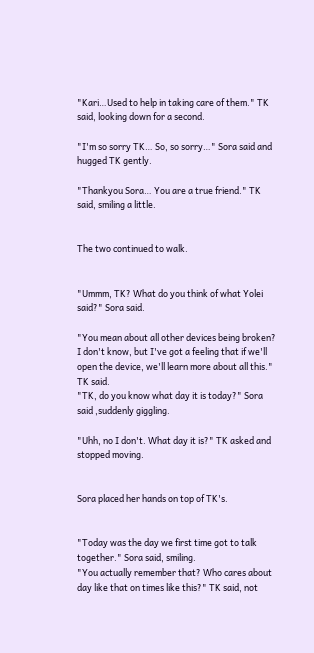"Kari…Used to help in taking care of them." TK said, looking down for a second.

"I'm so sorry TK… So, so sorry…" Sora said and hugged TK gently.

"Thankyou Sora… You are a true friend." TK said, smiling a little.


The two continued to walk.


"Ummm, TK? What do you think of what Yolei said?" Sora said.

"You mean about all other devices being broken? I don't know, but I've got a feeling that if we'll open the device, we'll learn more about all this." TK said.
"TK, do you know what day it is today?" Sora said ,suddenly giggling.

"Uhh, no I don't. What day it is?" TK asked and stopped moving.


Sora placed her hands on top of TK's.


"Today was the day we first time got to talk together." Sora said, smiling.
"You actually remember that? Who cares about day like that on times like this?" TK said, not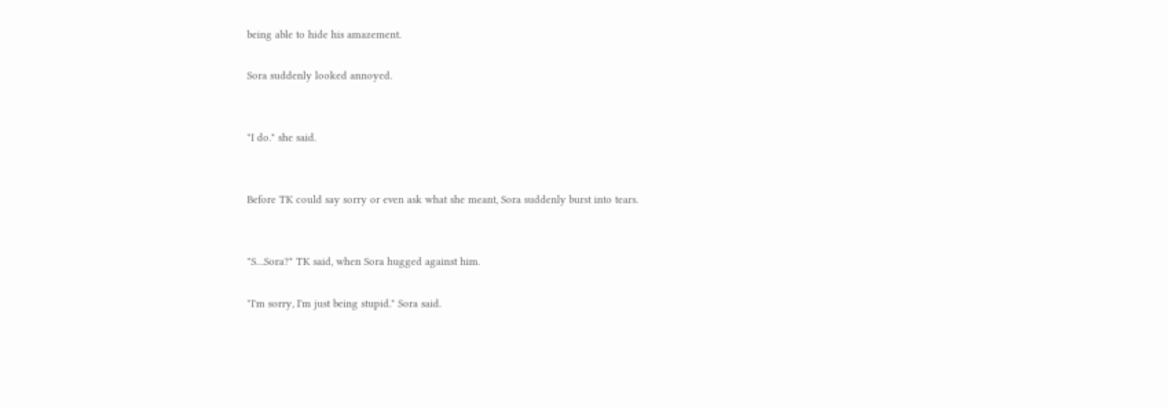being able to hide his amazement.

Sora suddenly looked annoyed.


"I do." she said.


Before TK could say sorry or even ask what she meant, Sora suddenly burst into tears.


"S…Sora?" TK said, when Sora hugged against him.

"I'm sorry, I'm just being stupid." Sora said.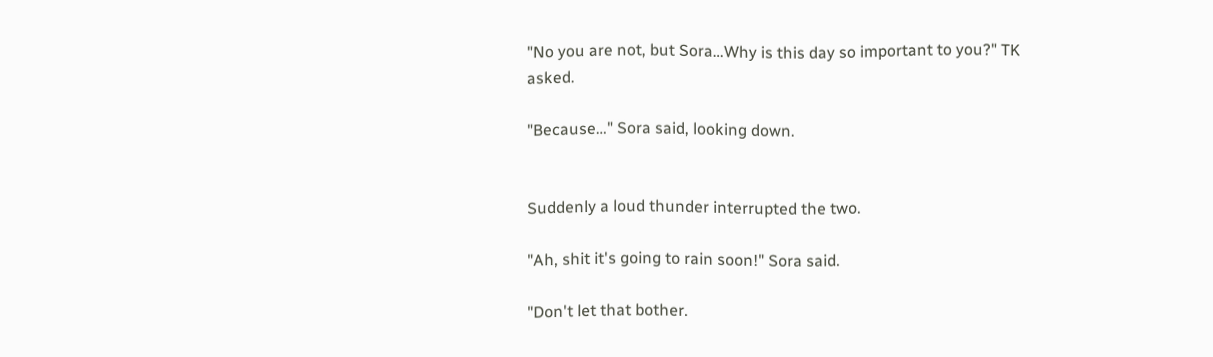"No you are not, but Sora…Why is this day so important to you?" TK asked.

"Because…" Sora said, looking down.


Suddenly a loud thunder interrupted the two.

"Ah, shit it's going to rain soon!" Sora said.

"Don't let that bother.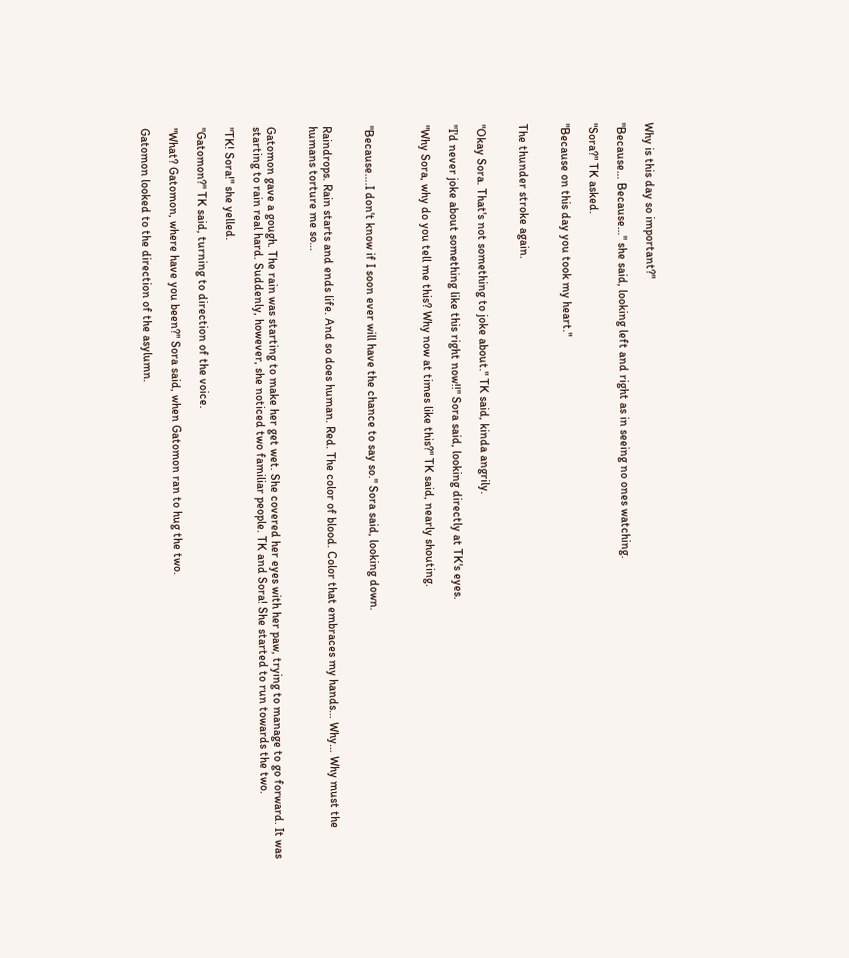Why is this day so important?"

"Because… Because…" she said, looking left and right as in seeing no ones watching.

"Sora?" TK asked.

"Because on this day you took my heart."


The thunder stroke again.


"Okay Sora. That's not something to joke about." TK said, kinda angrily.

"I'd never joke about something like this right now!!" Sora said, looking directly at TK's eyes.

"Why Sora, why do you tell me this? Why now at times like this?" TK said, nearly shouting.



"Because….I don't know if I soon ever will have the chance to say so." Sora said, looking down.


Raindrops. Rain starts and ends life. And so does human. Red. The color of blood. Color that embraces my hands… Why… Why must the humans torture me so…


Gatomon gave a gough. The rain was starting to make her get wet. She covered her eyes with her paw, trying to manage to go forward. It was starting to rain real hard. Suddenly, however, she noticed two familiar people. TK and Sora! She started to run towards the two.

"TK! Sora!" she yelled.

"Gatomon?" TK said, turning to direction of the voice.

"What? Gatomon, where have you been?" Sora said, when Gatomon ran to hug the two.

Gatomon looked to the direction of the asylumn.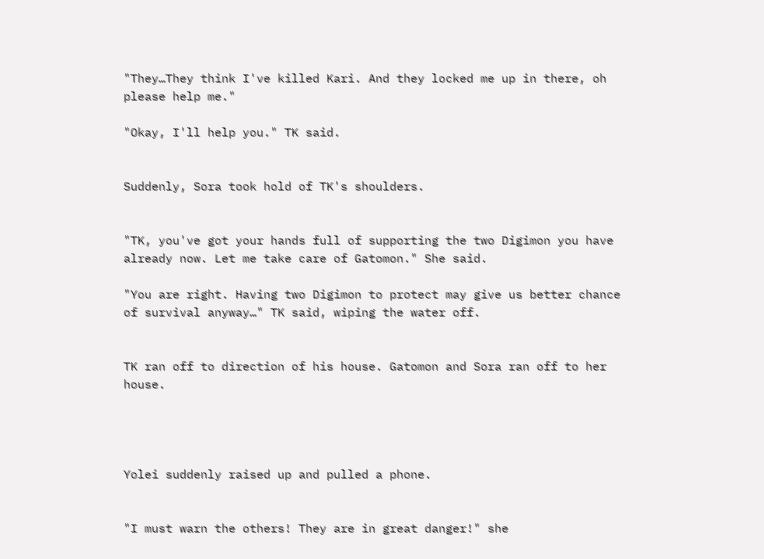"They…They think I've killed Kari. And they locked me up in there, oh please help me."

"Okay, I'll help you." TK said.


Suddenly, Sora took hold of TK's shoulders.


"TK, you've got your hands full of supporting the two Digimon you have already now. Let me take care of Gatomon." She said.

"You are right. Having two Digimon to protect may give us better chance of survival anyway…" TK said, wiping the water off.


TK ran off to direction of his house. Gatomon and Sora ran off to her house.




Yolei suddenly raised up and pulled a phone.


"I must warn the others! They are in great danger!" she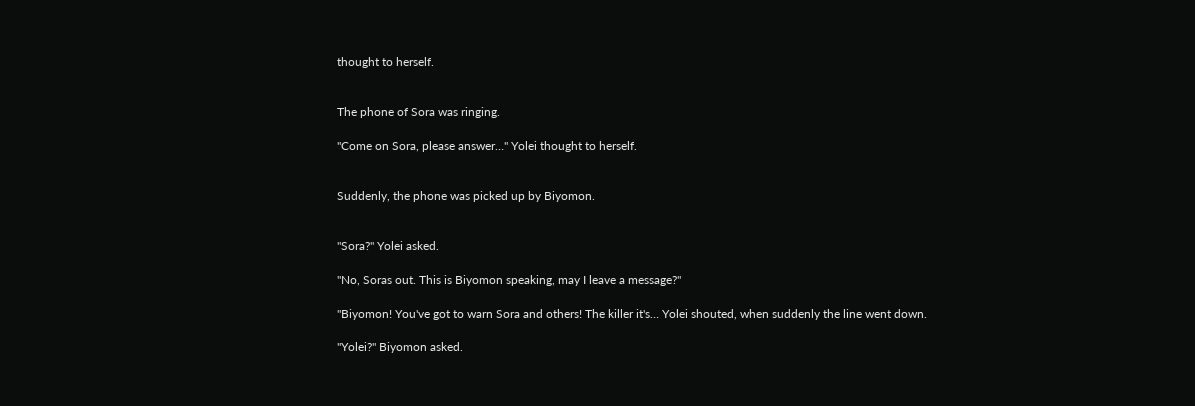thought to herself.


The phone of Sora was ringing.

"Come on Sora, please answer…" Yolei thought to herself.


Suddenly, the phone was picked up by Biyomon.


"Sora?" Yolei asked.

"No, Soras out. This is Biyomon speaking, may I leave a message?"

"Biyomon! You've got to warn Sora and others! The killer it's… Yolei shouted, when suddenly the line went down.

"Yolei?" Biyomon asked.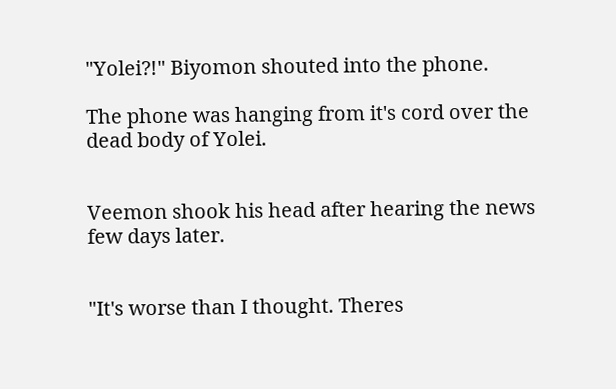"Yolei?!" Biyomon shouted into the phone.

The phone was hanging from it's cord over the dead body of Yolei.


Veemon shook his head after hearing the news few days later.


"It's worse than I thought. Theres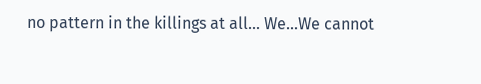no pattern in the killings at all… We…We cannot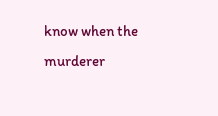know when the murderer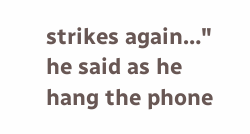strikes again…" he said as he hang the phone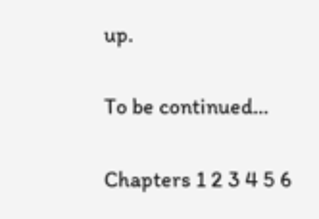up.


To be continued…


Chapters 1 2 3 4 5 6